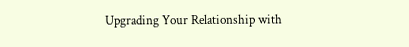Upgrading Your Relationship with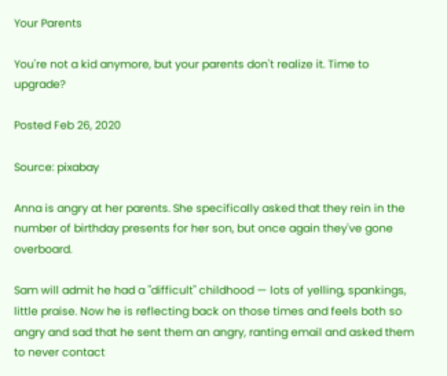Your Parents

You're not a kid anymore, but your parents don't realize it. Time to upgrade?

Posted Feb 26, 2020

Source: pixabay

Anna is angry at her parents. She specifically asked that they rein in the number of birthday presents for her son, but once again they've gone overboard.

Sam will admit he had a "difficult" childhood — lots of yelling, spankings, little praise. Now he is reflecting back on those times and feels both so angry and sad that he sent them an angry, ranting email and asked them to never contact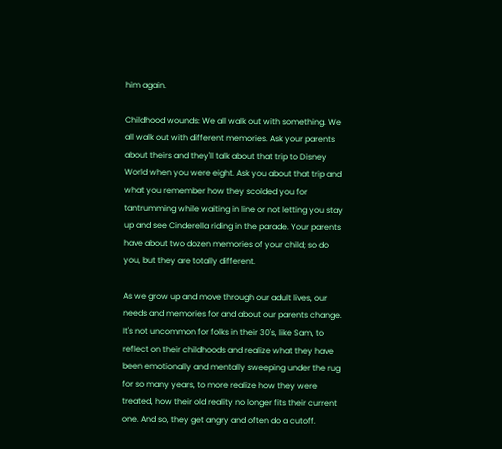him again.

Childhood wounds: We all walk out with something. We all walk out with different memories. Ask your parents about theirs and they'll talk about that trip to Disney World when you were eight. Ask you about that trip and what you remember how they scolded you for tantrumming while waiting in line or not letting you stay up and see Cinderella riding in the parade. Your parents have about two dozen memories of your child; so do you, but they are totally different.

As we grow up and move through our adult lives, our needs and memories for and about our parents change. It's not uncommon for folks in their 30's, like Sam, to reflect on their childhoods and realize what they have been emotionally and mentally sweeping under the rug for so many years, to more realize how they were treated, how their old reality no longer fits their current one. And so, they get angry and often do a cutoff.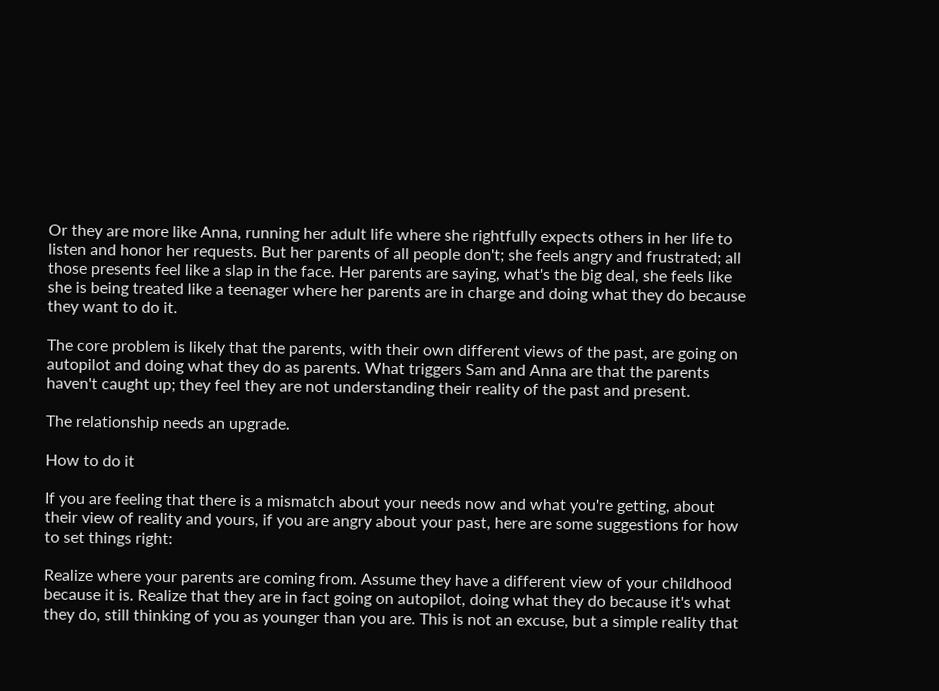Or they are more like Anna, running her adult life where she rightfully expects others in her life to listen and honor her requests. But her parents of all people don't; she feels angry and frustrated; all those presents feel like a slap in the face. Her parents are saying, what's the big deal, she feels like she is being treated like a teenager where her parents are in charge and doing what they do because they want to do it.

The core problem is likely that the parents, with their own different views of the past, are going on autopilot and doing what they do as parents. What triggers Sam and Anna are that the parents haven't caught up; they feel they are not understanding their reality of the past and present.

The relationship needs an upgrade.

How to do it

If you are feeling that there is a mismatch about your needs now and what you're getting, about their view of reality and yours, if you are angry about your past, here are some suggestions for how to set things right:

Realize where your parents are coming from. Assume they have a different view of your childhood because it is. Realize that they are in fact going on autopilot, doing what they do because it's what they do, still thinking of you as younger than you are. This is not an excuse, but a simple reality that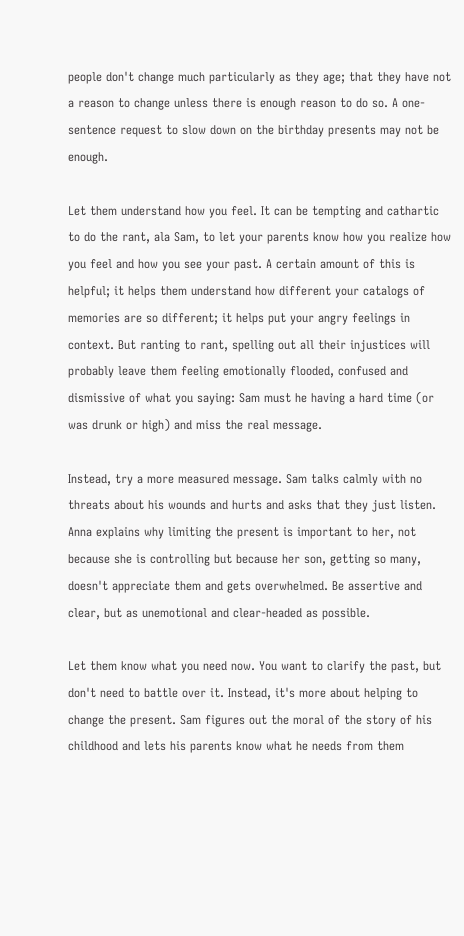people don't change much particularly as they age; that they have not a reason to change unless there is enough reason to do so. A one-sentence request to slow down on the birthday presents may not be enough.

Let them understand how you feel. It can be tempting and cathartic to do the rant, ala Sam, to let your parents know how you realize how you feel and how you see your past. A certain amount of this is helpful; it helps them understand how different your catalogs of memories are so different; it helps put your angry feelings in context. But ranting to rant, spelling out all their injustices will probably leave them feeling emotionally flooded, confused and dismissive of what you saying: Sam must he having a hard time (or was drunk or high) and miss the real message.

Instead, try a more measured message. Sam talks calmly with no threats about his wounds and hurts and asks that they just listen. Anna explains why limiting the present is important to her, not because she is controlling but because her son, getting so many, doesn't appreciate them and gets overwhelmed. Be assertive and clear, but as unemotional and clear-headed as possible.

Let them know what you need now. You want to clarify the past, but don't need to battle over it. Instead, it's more about helping to change the present. Sam figures out the moral of the story of his childhood and lets his parents know what he needs from them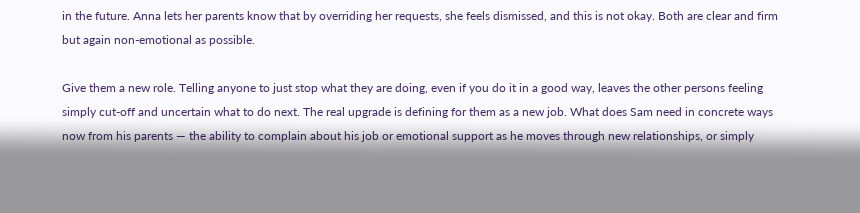in the future. Anna lets her parents know that by overriding her requests, she feels dismissed, and this is not okay. Both are clear and firm but again non-emotional as possible.

Give them a new role. Telling anyone to just stop what they are doing, even if you do it in a good way, leaves the other persons feeling simply cut-off and uncertain what to do next. The real upgrade is defining for them as a new job. What does Sam need in concrete ways now from his parents — the ability to complain about his job or emotional support as he moves through new relationships, or simply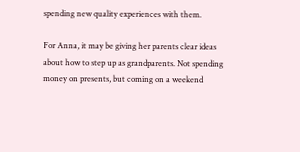spending new quality experiences with them.

For Anna, it may be giving her parents clear ideas about how to step up as grandparents. Not spending money on presents, but coming on a weekend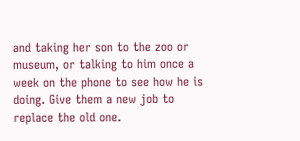and taking her son to the zoo or museum, or talking to him once a week on the phone to see how he is doing. Give them a new job to replace the old one.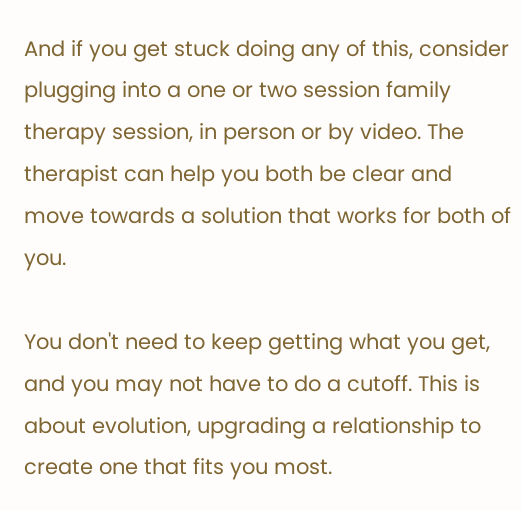And if you get stuck doing any of this, consider plugging into a one or two session family therapy session, in person or by video. The therapist can help you both be clear and move towards a solution that works for both of you.

You don't need to keep getting what you get, and you may not have to do a cutoff. This is about evolution, upgrading a relationship to create one that fits you most.